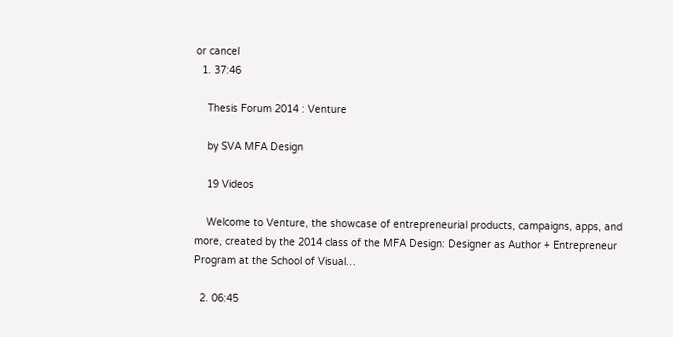or cancel
  1. 37:46

    Thesis Forum 2014 : Venture

    by SVA MFA Design

    19 Videos

    Welcome to Venture, the showcase of entrepreneurial products, campaigns, apps, and more, created by the 2014 class of the MFA Design: Designer as Author + Entrepreneur Program at the School of Visual…

  2. 06:45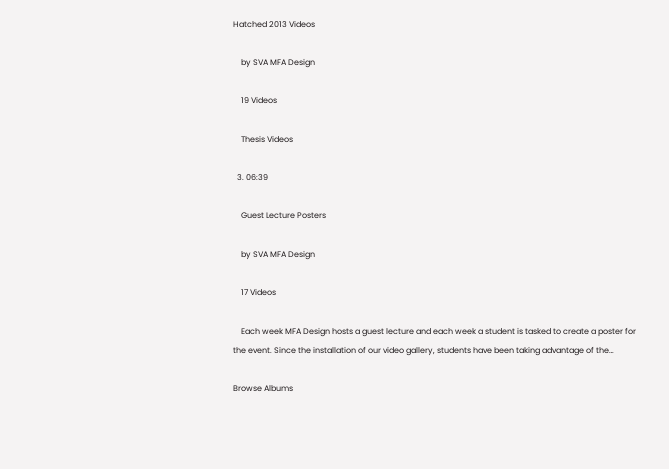Hatched 2013 Videos

    by SVA MFA Design

    19 Videos

    Thesis Videos

  3. 06:39

    Guest Lecture Posters

    by SVA MFA Design

    17 Videos

    Each week MFA Design hosts a guest lecture and each week a student is tasked to create a poster for the event. Since the installation of our video gallery, students have been taking advantage of the…

Browse Albums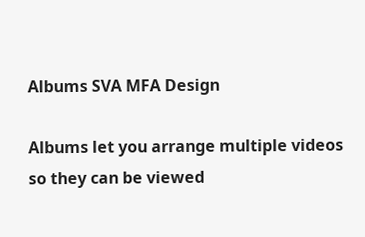Albums SVA MFA Design

Albums let you arrange multiple videos so they can be viewed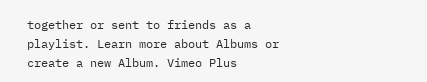together or sent to friends as a playlist. Learn more about Albums or create a new Album. Vimeo Plus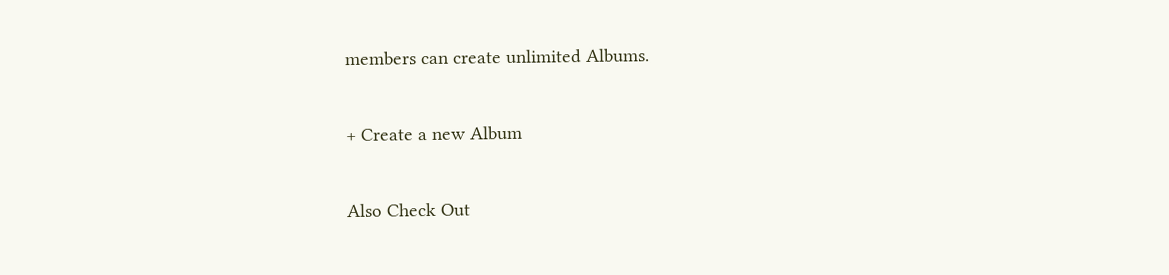members can create unlimited Albums.

+ Create a new Album

Also Check Out